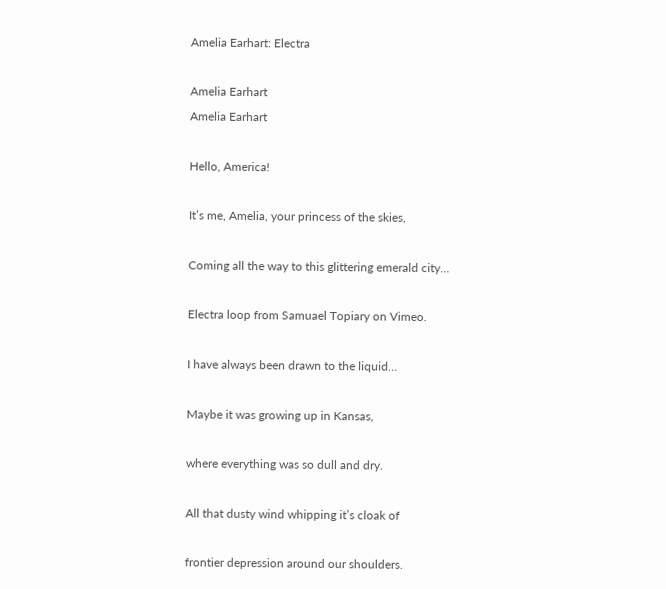Amelia Earhart: Electra

Amelia Earhart
Amelia Earhart

Hello, America!

It’s me, Amelia, your princess of the skies,

Coming all the way to this glittering emerald city…

Electra loop from Samuael Topiary on Vimeo.

I have always been drawn to the liquid…

Maybe it was growing up in Kansas,

where everything was so dull and dry.

All that dusty wind whipping it’s cloak of

frontier depression around our shoulders.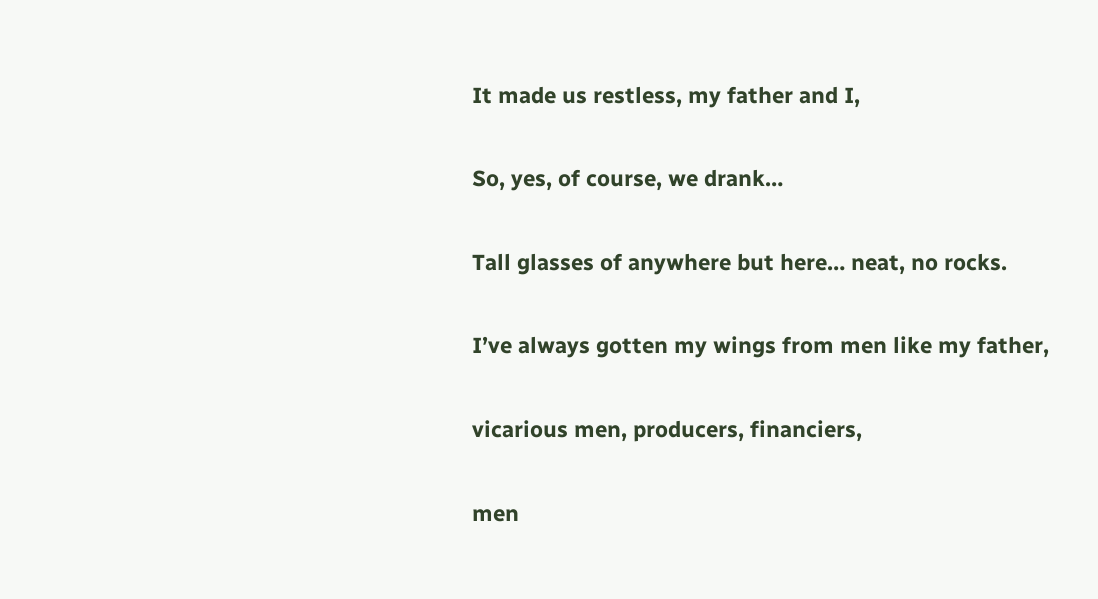It made us restless, my father and I,

So, yes, of course, we drank…

Tall glasses of anywhere but here… neat, no rocks.

I’ve always gotten my wings from men like my father,

vicarious men, producers, financiers,

men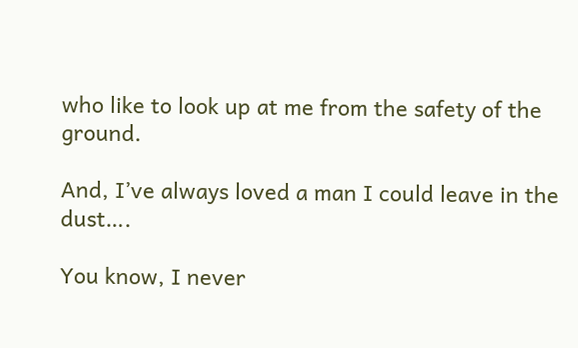who like to look up at me from the safety of the ground.

And, I’ve always loved a man I could leave in the dust….

You know, I never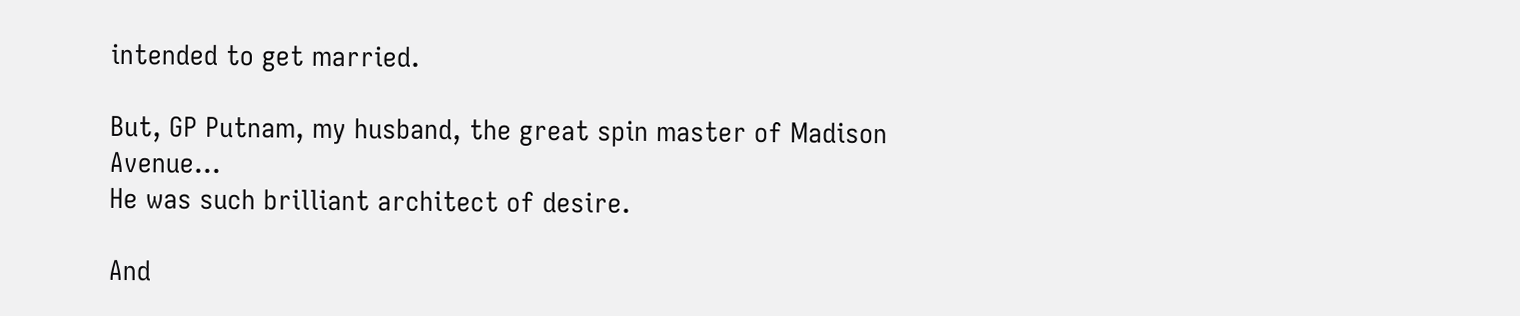intended to get married.

But, GP Putnam, my husband, the great spin master of Madison Avenue…
He was such brilliant architect of desire.

And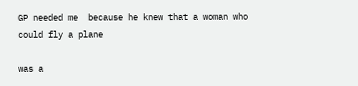GP needed me  because he knew that a woman who could fly a plane

was a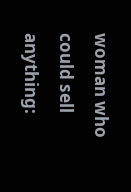woman who could sell anything: